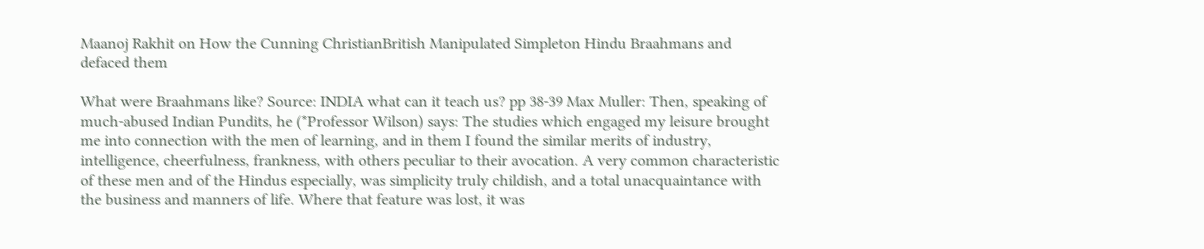Maanoj Rakhit on How the Cunning ChristianBritish Manipulated Simpleton Hindu Braahmans and defaced them

What were Braahmans like? Source: INDIA what can it teach us? pp 38-39 Max Muller: Then, speaking of much-abused Indian Pundits, he (*Professor Wilson) says: The studies which engaged my leisure brought me into connection with the men of learning, and in them I found the similar merits of industry, intelligence, cheerfulness, frankness, with others peculiar to their avocation. A very common characteristic of these men and of the Hindus especially, was simplicity truly childish, and a total unacquaintance with the business and manners of life. Where that feature was lost, it was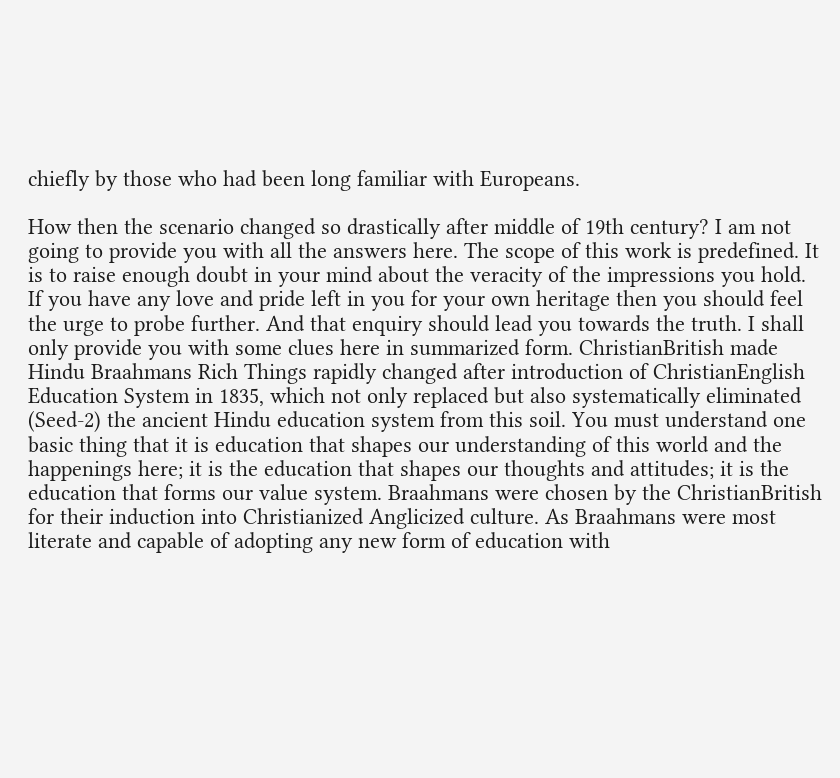chiefly by those who had been long familiar with Europeans.

How then the scenario changed so drastically after middle of 19th century? I am not going to provide you with all the answers here. The scope of this work is predefined. It is to raise enough doubt in your mind about the veracity of the impressions you hold. If you have any love and pride left in you for your own heritage then you should feel the urge to probe further. And that enquiry should lead you towards the truth. I shall only provide you with some clues here in summarized form. ChristianBritish made Hindu Braahmans Rich Things rapidly changed after introduction of ChristianEnglish Education System in 1835, which not only replaced but also systematically eliminated (Seed-2) the ancient Hindu education system from this soil. You must understand one basic thing that it is education that shapes our understanding of this world and the happenings here; it is the education that shapes our thoughts and attitudes; it is the education that forms our value system. Braahmans were chosen by the ChristianBritish for their induction into Christianized Anglicized culture. As Braahmans were most literate and capable of adopting any new form of education with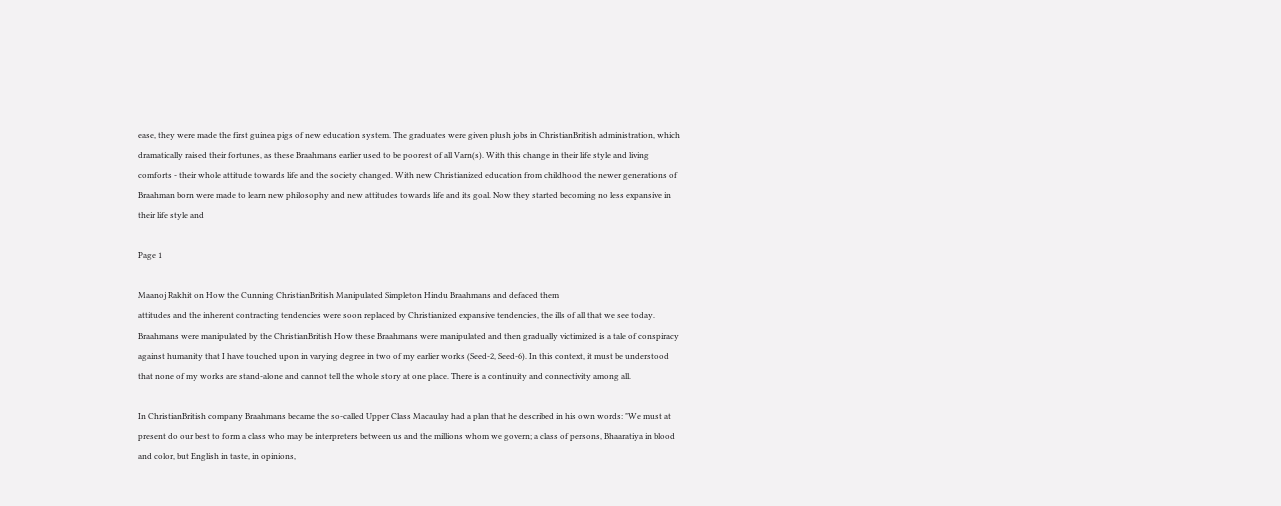ease, they were made the first guinea pigs of new education system. The graduates were given plush jobs in ChristianBritish administration, which dramatically raised their fortunes, as these Braahmans earlier used to be poorest of all Varn(s). With this change in their life style and living comforts - their whole attitude towards life and the society changed. With new Christianized education from childhood the newer generations of Braahman born were made to learn new philosophy and new attitudes towards life and its goal. Now they started becoming no less expansive in their life style and

Page 1

Maanoj Rakhit on How the Cunning ChristianBritish Manipulated Simpleton Hindu Braahmans and defaced them
attitudes and the inherent contracting tendencies were soon replaced by Christianized expansive tendencies, the ills of all that we see today. Braahmans were manipulated by the ChristianBritish How these Braahmans were manipulated and then gradually victimized is a tale of conspiracy against humanity that I have touched upon in varying degree in two of my earlier works (Seed-2, Seed-6). In this context, it must be understood that none of my works are stand-alone and cannot tell the whole story at one place. There is a continuity and connectivity among all.

In ChristianBritish company Braahmans became the so-called Upper Class Macaulay had a plan that he described in his own words: "We must at present do our best to form a class who may be interpreters between us and the millions whom we govern; a class of persons, Bhaaratiya in blood and color, but English in taste, in opinions,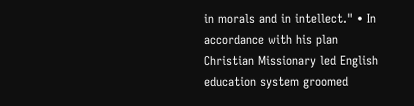in morals and in intellect." • In accordance with his plan Christian Missionary led English education system groomed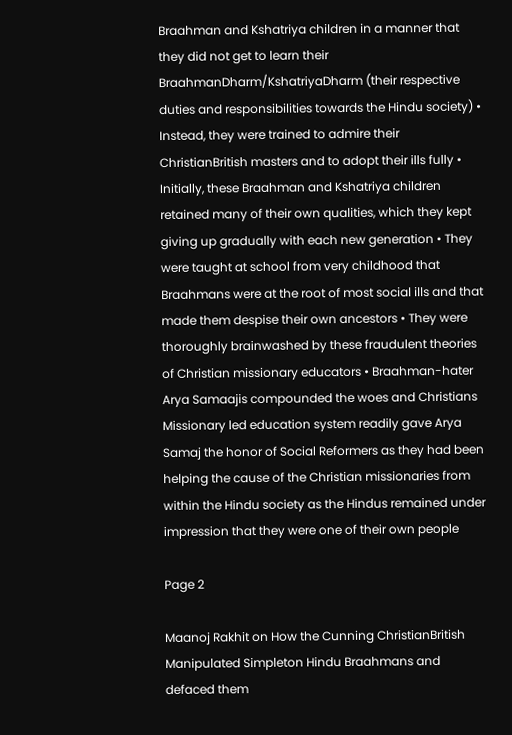Braahman and Kshatriya children in a manner that they did not get to learn their BraahmanDharm/KshatriyaDharm (their respective duties and responsibilities towards the Hindu society) • Instead, they were trained to admire their ChristianBritish masters and to adopt their ills fully • Initially, these Braahman and Kshatriya children retained many of their own qualities, which they kept giving up gradually with each new generation • They were taught at school from very childhood that Braahmans were at the root of most social ills and that made them despise their own ancestors • They were thoroughly brainwashed by these fraudulent theories of Christian missionary educators • Braahman-hater Arya Samaajis compounded the woes and Christians Missionary led education system readily gave Arya Samaj the honor of Social Reformers as they had been helping the cause of the Christian missionaries from within the Hindu society as the Hindus remained under impression that they were one of their own people

Page 2

Maanoj Rakhit on How the Cunning ChristianBritish Manipulated Simpleton Hindu Braahmans and defaced them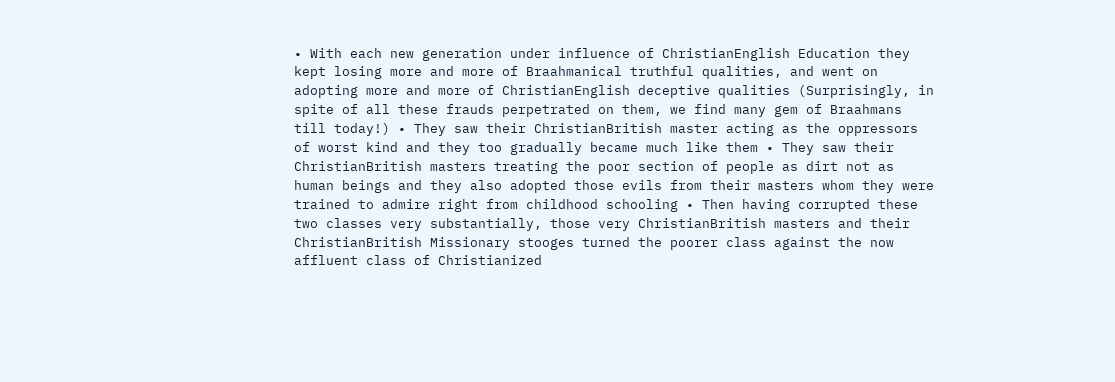• With each new generation under influence of ChristianEnglish Education they kept losing more and more of Braahmanical truthful qualities, and went on adopting more and more of ChristianEnglish deceptive qualities (Surprisingly, in spite of all these frauds perpetrated on them, we find many gem of Braahmans till today!) • They saw their ChristianBritish master acting as the oppressors of worst kind and they too gradually became much like them • They saw their ChristianBritish masters treating the poor section of people as dirt not as human beings and they also adopted those evils from their masters whom they were trained to admire right from childhood schooling • Then having corrupted these two classes very substantially, those very ChristianBritish masters and their ChristianBritish Missionary stooges turned the poorer class against the now affluent class of Christianized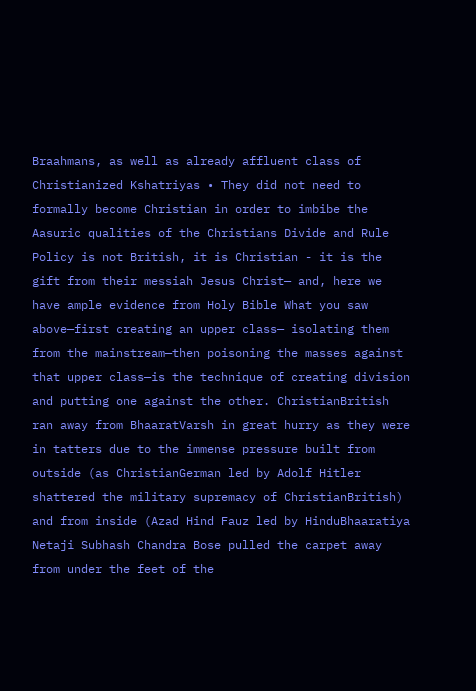Braahmans, as well as already affluent class of Christianized Kshatriyas • They did not need to formally become Christian in order to imbibe the Aasuric qualities of the Christians Divide and Rule Policy is not British, it is Christian - it is the gift from their messiah Jesus Christ— and, here we have ample evidence from Holy Bible What you saw above—first creating an upper class— isolating them from the mainstream—then poisoning the masses against that upper class—is the technique of creating division and putting one against the other. ChristianBritish ran away from BhaaratVarsh in great hurry as they were in tatters due to the immense pressure built from outside (as ChristianGerman led by Adolf Hitler shattered the military supremacy of ChristianBritish) and from inside (Azad Hind Fauz led by HinduBhaaratiya Netaji Subhash Chandra Bose pulled the carpet away from under the feet of the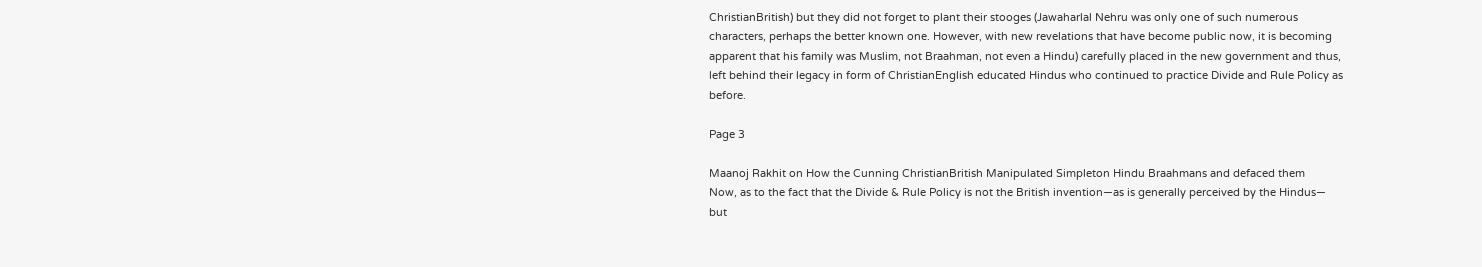ChristianBritish) but they did not forget to plant their stooges (Jawaharlal Nehru was only one of such numerous characters, perhaps the better known one. However, with new revelations that have become public now, it is becoming apparent that his family was Muslim, not Braahman, not even a Hindu) carefully placed in the new government and thus, left behind their legacy in form of ChristianEnglish educated Hindus who continued to practice Divide and Rule Policy as before.

Page 3

Maanoj Rakhit on How the Cunning ChristianBritish Manipulated Simpleton Hindu Braahmans and defaced them
Now, as to the fact that the Divide & Rule Policy is not the British invention—as is generally perceived by the Hindus— but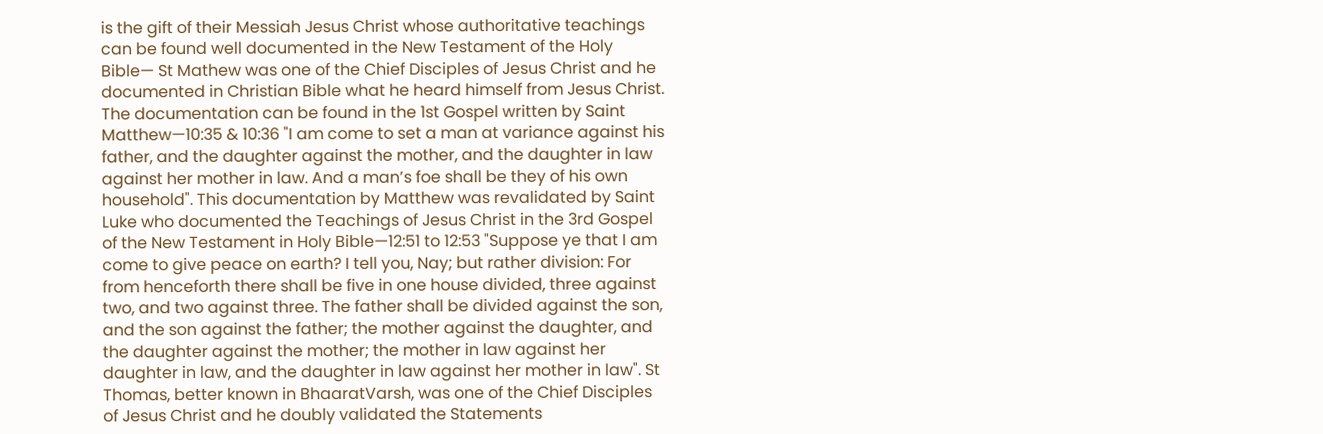is the gift of their Messiah Jesus Christ whose authoritative teachings can be found well documented in the New Testament of the Holy Bible— St Mathew was one of the Chief Disciples of Jesus Christ and he documented in Christian Bible what he heard himself from Jesus Christ. The documentation can be found in the 1st Gospel written by Saint Matthew—10:35 & 10:36 "I am come to set a man at variance against his father, and the daughter against the mother, and the daughter in law against her mother in law. And a man’s foe shall be they of his own household". This documentation by Matthew was revalidated by Saint Luke who documented the Teachings of Jesus Christ in the 3rd Gospel of the New Testament in Holy Bible—12:51 to 12:53 "Suppose ye that I am come to give peace on earth? I tell you, Nay; but rather division: For from henceforth there shall be five in one house divided, three against two, and two against three. The father shall be divided against the son, and the son against the father; the mother against the daughter, and the daughter against the mother; the mother in law against her daughter in law, and the daughter in law against her mother in law". St Thomas, better known in BhaaratVarsh, was one of the Chief Disciples of Jesus Christ and he doubly validated the Statements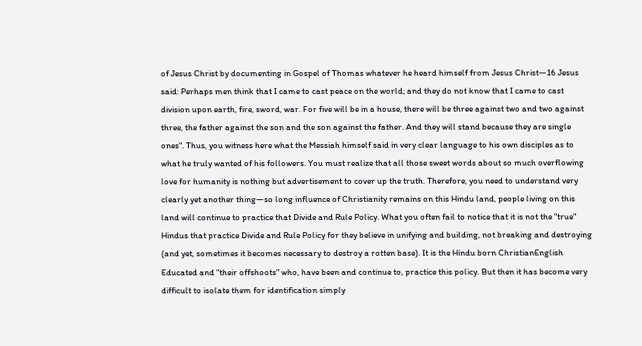of Jesus Christ by documenting in Gospel of Thomas whatever he heard himself from Jesus Christ—16 Jesus said: Perhaps men think that I came to cast peace on the world; and they do not know that I came to cast division upon earth, fire, sword, war. For five will be in a house, there will be three against two and two against three, the father against the son and the son against the father. And they will stand because they are single ones". Thus, you witness here what the Messiah himself said in very clear language to his own disciples as to what he truly wanted of his followers. You must realize that all those sweet words about so much overflowing love for humanity is nothing but advertisement to cover up the truth. Therefore, you need to understand very clearly yet another thing—so long influence of Christianity remains on this Hindu land, people living on this land will continue to practice that Divide and Rule Policy. What you often fail to notice that it is not the "true" Hindus that practice Divide and Rule Policy for they believe in unifying and building, not breaking and destroying (and yet, sometimes it becomes necessary to destroy a rotten base). It is the Hindu born ChristianEnglish Educated and "their offshoots" who, have been and continue to, practice this policy. But then it has become very difficult to isolate them for identification simply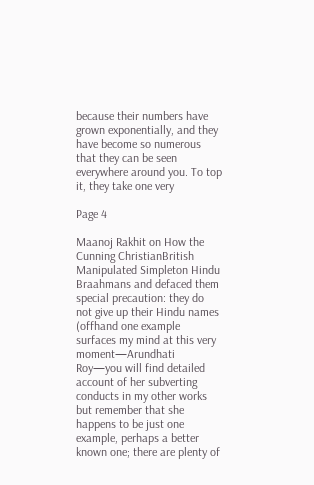because their numbers have grown exponentially, and they have become so numerous that they can be seen everywhere around you. To top it, they take one very

Page 4

Maanoj Rakhit on How the Cunning ChristianBritish Manipulated Simpleton Hindu Braahmans and defaced them
special precaution: they do not give up their Hindu names (offhand one example surfaces my mind at this very moment—Arundhati Roy—you will find detailed account of her subverting conducts in my other works but remember that she happens to be just one example, perhaps a better known one; there are plenty of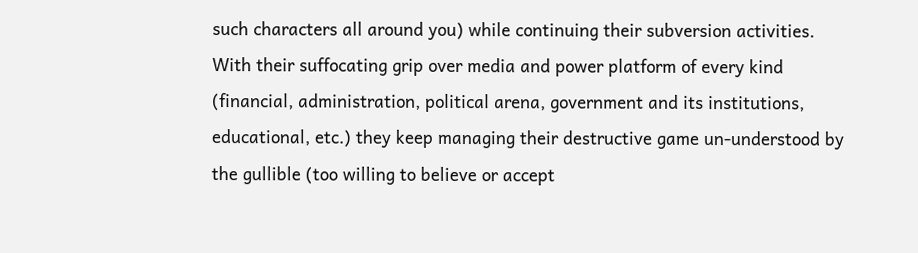such characters all around you) while continuing their subversion activities. With their suffocating grip over media and power platform of every kind (financial, administration, political arena, government and its institutions, educational, etc.) they keep managing their destructive game un-understood by the gullible (too willing to believe or accept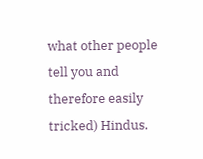what other people tell you and therefore easily tricked) Hindus.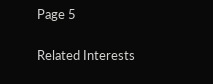Page 5

Related Interests